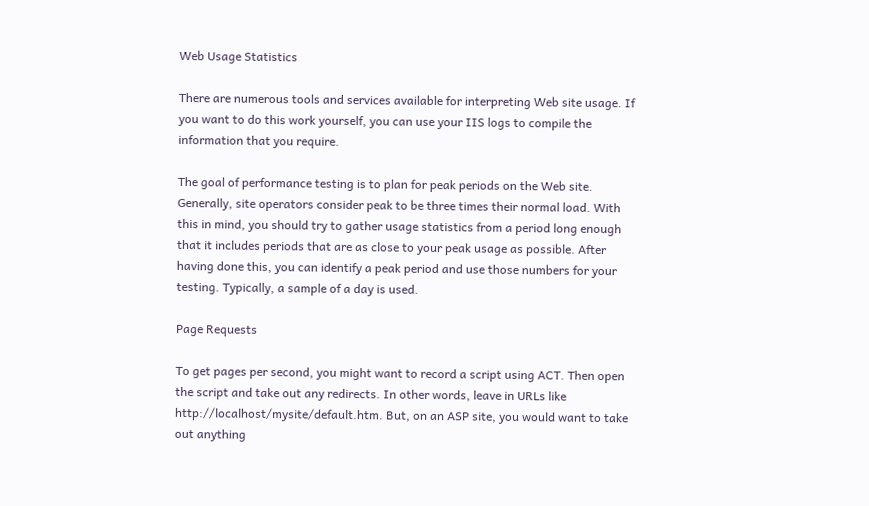Web Usage Statistics

There are numerous tools and services available for interpreting Web site usage. If you want to do this work yourself, you can use your IIS logs to compile the information that you require.

The goal of performance testing is to plan for peak periods on the Web site. Generally, site operators consider peak to be three times their normal load. With this in mind, you should try to gather usage statistics from a period long enough that it includes periods that are as close to your peak usage as possible. After having done this, you can identify a peak period and use those numbers for your testing. Typically, a sample of a day is used.

Page Requests

To get pages per second, you might want to record a script using ACT. Then open the script and take out any redirects. In other words, leave in URLs like http://localhost/mysite/default.htm. But, on an ASP site, you would want to take out anything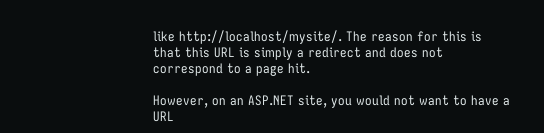like http://localhost/mysite/. The reason for this is that this URL is simply a redirect and does not correspond to a page hit.

However, on an ASP.NET site, you would not want to have a URL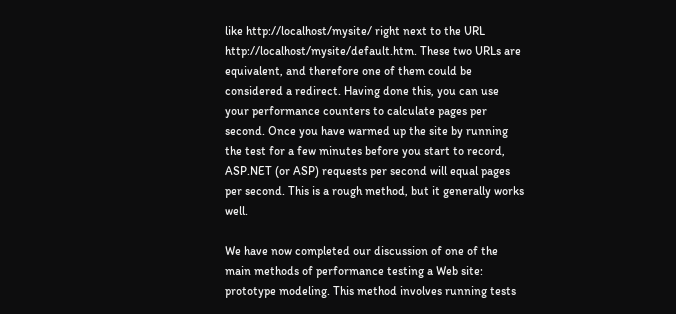like http://localhost/mysite/ right next to the URL http://localhost/mysite/default.htm. These two URLs are equivalent, and therefore one of them could be considered a redirect. Having done this, you can use your performance counters to calculate pages per second. Once you have warmed up the site by running the test for a few minutes before you start to record, ASP.NET (or ASP) requests per second will equal pages per second. This is a rough method, but it generally works well.

We have now completed our discussion of one of the main methods of performance testing a Web site: prototype modeling. This method involves running tests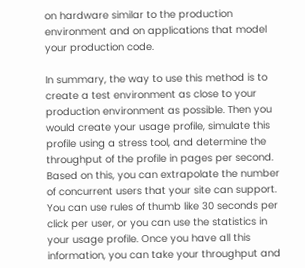on hardware similar to the production environment and on applications that model your production code.

In summary, the way to use this method is to create a test environment as close to your production environment as possible. Then you would create your usage profile, simulate this profile using a stress tool, and determine the throughput of the profile in pages per second. Based on this, you can extrapolate the number of concurrent users that your site can support. You can use rules of thumb like 30 seconds per click per user, or you can use the statistics in your usage profile. Once you have all this information, you can take your throughput and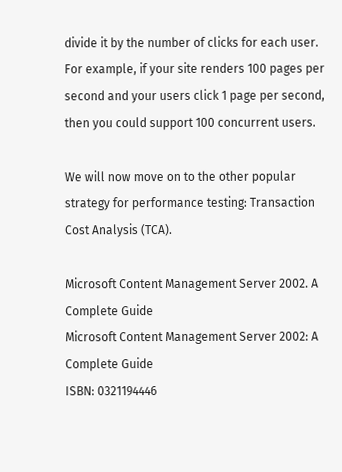divide it by the number of clicks for each user. For example, if your site renders 100 pages per second and your users click 1 page per second, then you could support 100 concurrent users.

We will now move on to the other popular strategy for performance testing: Transaction Cost Analysis (TCA).

Microsoft Content Management Server 2002. A Complete Guide
Microsoft Content Management Server 2002: A Complete Guide
ISBN: 0321194446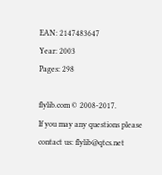EAN: 2147483647
Year: 2003
Pages: 298

flylib.com © 2008-2017.
If you may any questions please contact us: flylib@qtcs.net